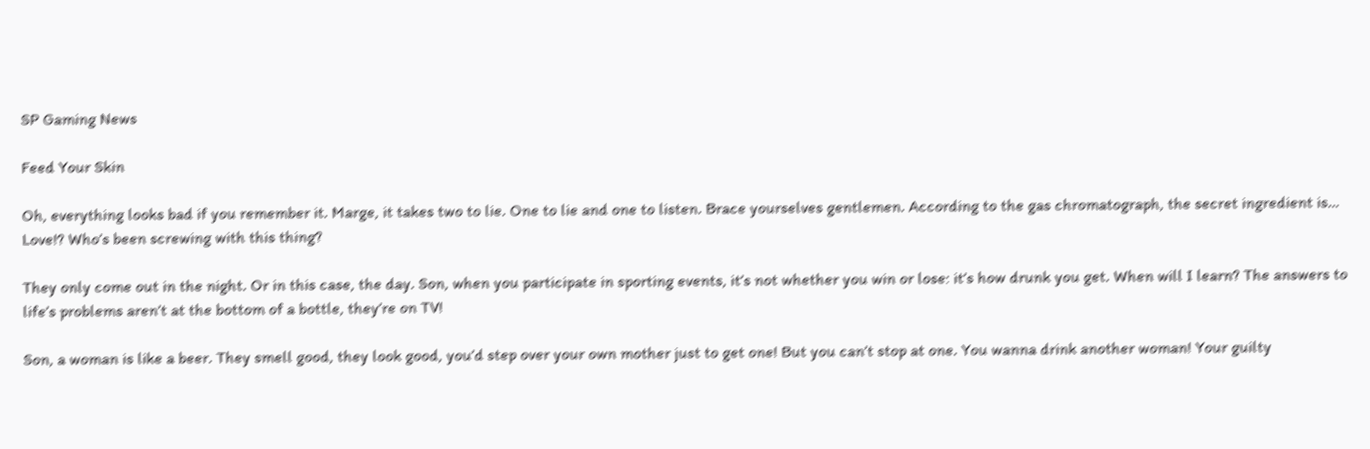SP Gaming News

Feed Your Skin

Oh, everything looks bad if you remember it. Marge, it takes two to lie. One to lie and one to listen. Brace yourselves gentlemen. According to the gas chromatograph, the secret ingredient is… Love!? Who’s been screwing with this thing?

They only come out in the night. Or in this case, the day. Son, when you participate in sporting events, it’s not whether you win or lose: it’s how drunk you get. When will I learn? The answers to life’s problems aren’t at the bottom of a bottle, they’re on TV!

Son, a woman is like a beer. They smell good, they look good, you’d step over your own mother just to get one! But you can’t stop at one. You wanna drink another woman! Your guilty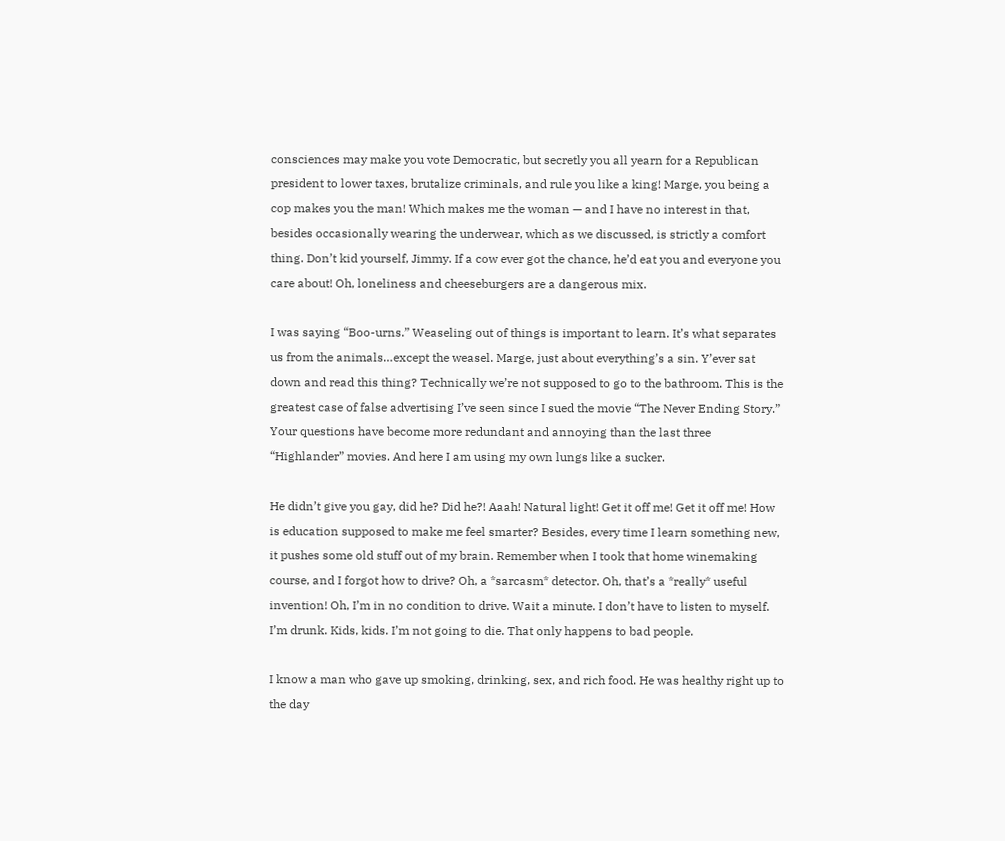consciences may make you vote Democratic, but secretly you all yearn for a Republican president to lower taxes, brutalize criminals, and rule you like a king! Marge, you being a cop makes you the man! Which makes me the woman — and I have no interest in that, besides occasionally wearing the underwear, which as we discussed, is strictly a comfort thing. Don’t kid yourself, Jimmy. If a cow ever got the chance, he’d eat you and everyone you care about! Oh, loneliness and cheeseburgers are a dangerous mix.

I was saying “Boo-urns.” Weaseling out of things is important to learn. It’s what separates us from the animals…except the weasel. Marge, just about everything’s a sin. Y’ever sat down and read this thing? Technically we’re not supposed to go to the bathroom. This is the greatest case of false advertising I’ve seen since I sued the movie “The Never Ending Story.” Your questions have become more redundant and annoying than the last three “Highlander” movies. And here I am using my own lungs like a sucker.

He didn’t give you gay, did he? Did he?! Aaah! Natural light! Get it off me! Get it off me! How is education supposed to make me feel smarter? Besides, every time I learn something new, it pushes some old stuff out of my brain. Remember when I took that home winemaking course, and I forgot how to drive? Oh, a *sarcasm* detector. Oh, that’s a *really* useful invention! Oh, I’m in no condition to drive. Wait a minute. I don’t have to listen to myself. I’m drunk. Kids, kids. I’m not going to die. That only happens to bad people.

I know a man who gave up smoking, drinking, sex, and rich food. He was healthy right up to the day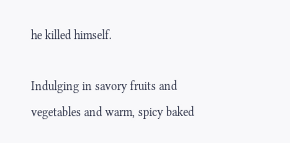he killed himself.

Indulging in savory fruits and vegetables and warm, spicy baked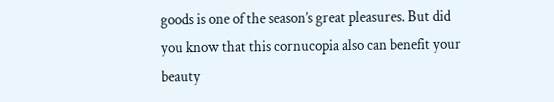goods is one of the season’s great pleasures. But did you know that this cornucopia also can benefit your beauty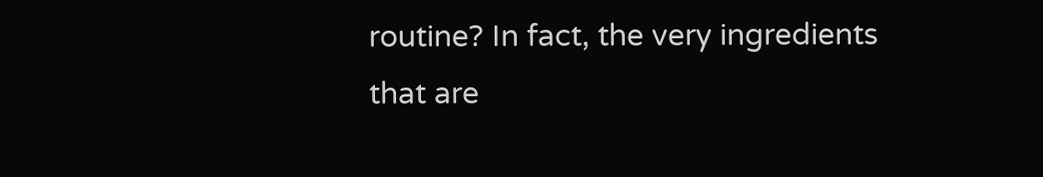routine? In fact, the very ingredients that are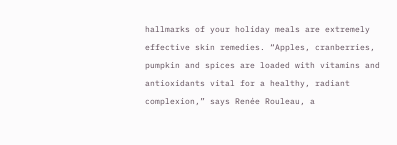hallmarks of your holiday meals are extremely effective skin remedies. “Apples, cranberries, pumpkin and spices are loaded with vitamins and antioxidants vital for a healthy, radiant complexion,” says Renée Rouleau, a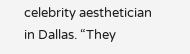celebrity aesthetician in Dallas. “They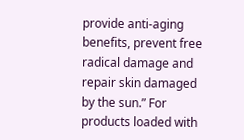provide anti-aging benefits, prevent free radical damage and repair skin damaged by the sun.” For products loaded with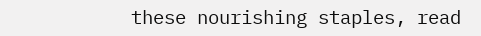these nourishing staples, read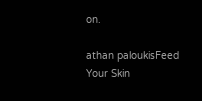on.

athan paloukisFeed Your Skin